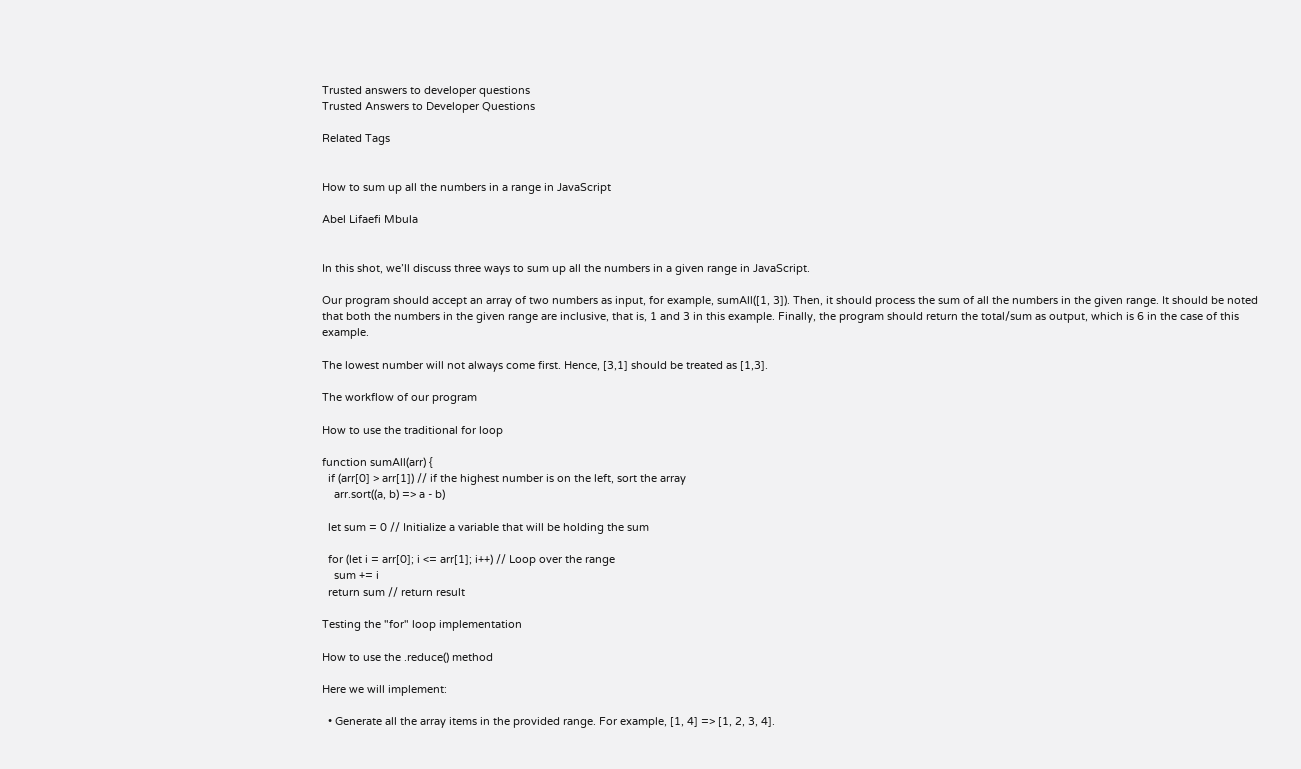Trusted answers to developer questions
Trusted Answers to Developer Questions

Related Tags


How to sum up all the numbers in a range in JavaScript

Abel Lifaefi Mbula


In this shot, we’ll discuss three ways to sum up all the numbers in a given range in JavaScript.

Our program should accept an array of two numbers as input, for example, sumAll([1, 3]). Then, it should process the sum of all the numbers in the given range. It should be noted that both the numbers in the given range are inclusive, that is, 1 and 3 in this example. Finally, the program should return the total/sum as output, which is 6 in the case of this example.

The lowest number will not always come first. Hence, [3,1] should be treated as [1,3].

The workflow of our program

How to use the traditional for loop

function sumAll(arr) {
  if (arr[0] > arr[1]) // if the highest number is on the left, sort the array
    arr.sort((a, b) => a - b)

  let sum = 0 // Initialize a variable that will be holding the sum

  for (let i = arr[0]; i <= arr[1]; i++) // Loop over the range
    sum += i
  return sum // return result

Testing the "for" loop implementation

How to use the .reduce() method

Here we will implement:

  • Generate all the array items in the provided range. For example, [1, 4] => [1, 2, 3, 4].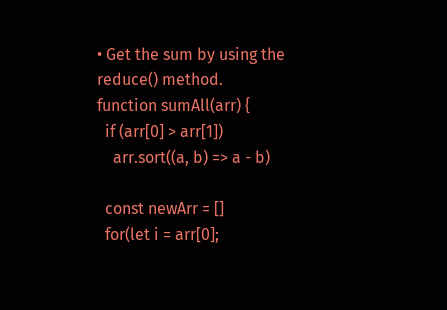• Get the sum by using the reduce() method.
function sumAll(arr) {
  if (arr[0] > arr[1])
    arr.sort((a, b) => a - b)

  const newArr = []
  for(let i = arr[0];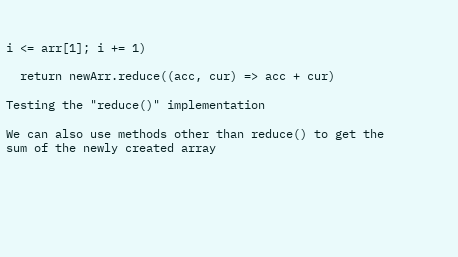i <= arr[1]; i += 1)

  return newArr.reduce((acc, cur) => acc + cur)

Testing the "reduce()" implementation

We can also use methods other than reduce() to get the sum of the newly created array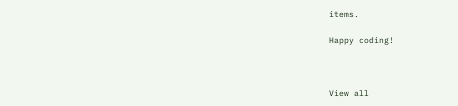items.

Happy coding!



View all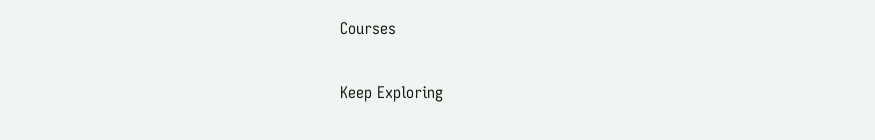Courses

Keep Exploring